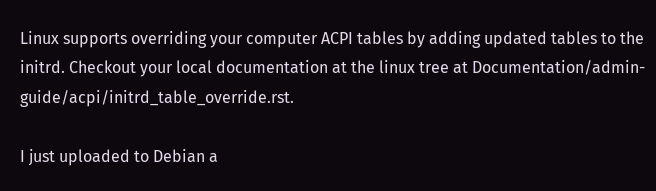Linux supports overriding your computer ACPI tables by adding updated tables to the initrd. Checkout your local documentation at the linux tree at Documentation/admin-guide/acpi/initrd_table_override.rst.

I just uploaded to Debian a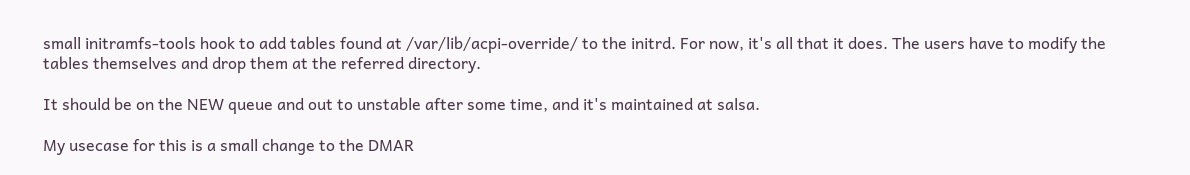small initramfs-tools hook to add tables found at /var/lib/acpi-override/ to the initrd. For now, it's all that it does. The users have to modify the tables themselves and drop them at the referred directory.

It should be on the NEW queue and out to unstable after some time, and it's maintained at salsa.

My usecase for this is a small change to the DMAR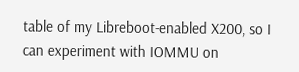table of my Libreboot-enabled X200, so I can experiment with IOMMU on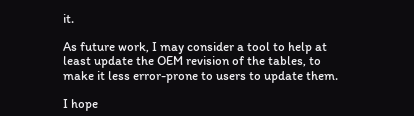it.

As future work, I may consider a tool to help at least update the OEM revision of the tables, to make it less error-prone to users to update them.

I hope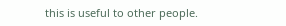this is useful to other people.